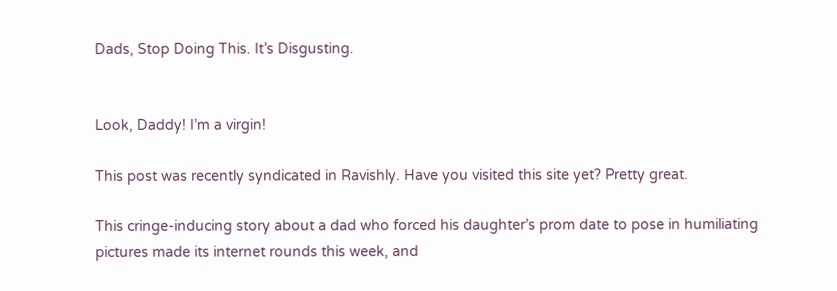Dads, Stop Doing This. It’s Disgusting.


Look, Daddy! I’m a virgin!

This post was recently syndicated in Ravishly. Have you visited this site yet? Pretty great.

This cringe-inducing story about a dad who forced his daughter’s prom date to pose in humiliating pictures made its internet rounds this week, and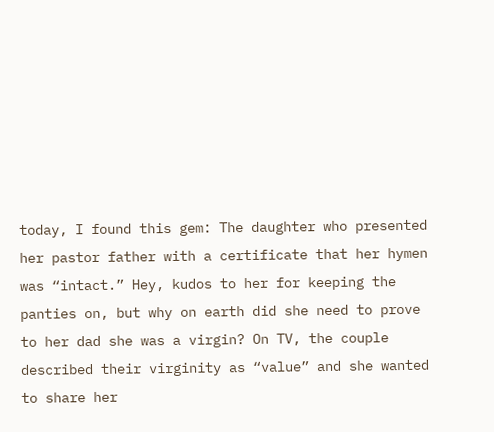today, I found this gem: The daughter who presented her pastor father with a certificate that her hymen was “intact.” Hey, kudos to her for keeping the panties on, but why on earth did she need to prove to her dad she was a virgin? On TV, the couple described their virginity as “value” and she wanted to share her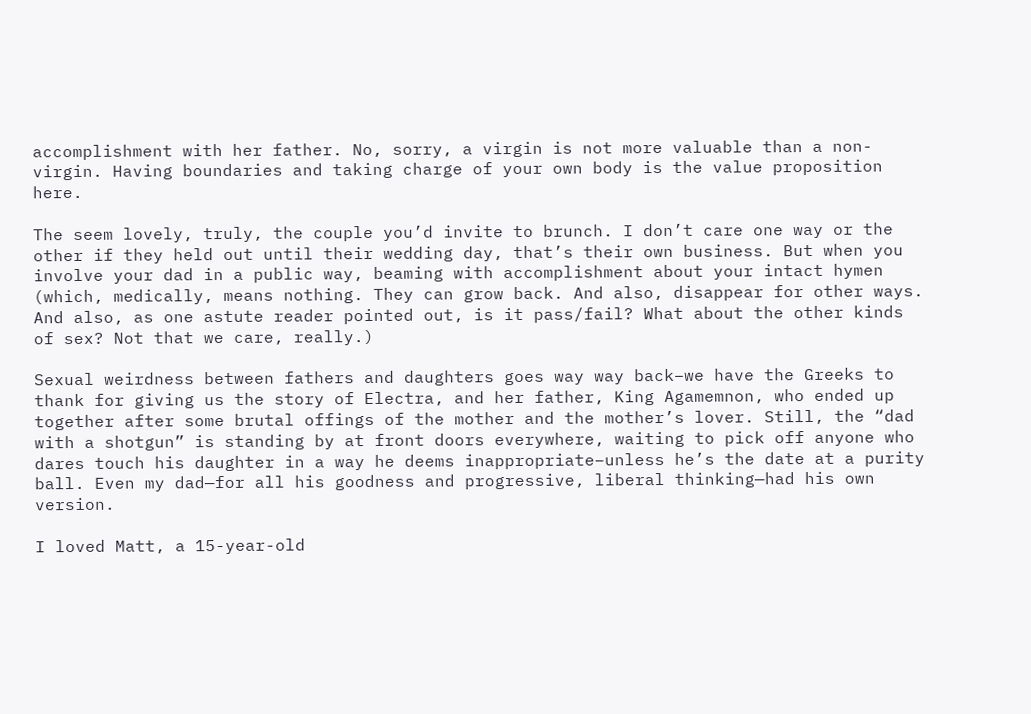accomplishment with her father. No, sorry, a virgin is not more valuable than a non-virgin. Having boundaries and taking charge of your own body is the value proposition here.

The seem lovely, truly, the couple you’d invite to brunch. I don’t care one way or the other if they held out until their wedding day, that’s their own business. But when you involve your dad in a public way, beaming with accomplishment about your intact hymen (which, medically, means nothing. They can grow back. And also, disappear for other ways. And also, as one astute reader pointed out, is it pass/fail? What about the other kinds of sex? Not that we care, really.)

Sexual weirdness between fathers and daughters goes way way back–we have the Greeks to thank for giving us the story of Electra, and her father, King Agamemnon, who ended up together after some brutal offings of the mother and the mother’s lover. Still, the “dad with a shotgun” is standing by at front doors everywhere, waiting to pick off anyone who dares touch his daughter in a way he deems inappropriate–unless he’s the date at a purity ball. Even my dad—for all his goodness and progressive, liberal thinking—had his own version.

I loved Matt, a 15-year-old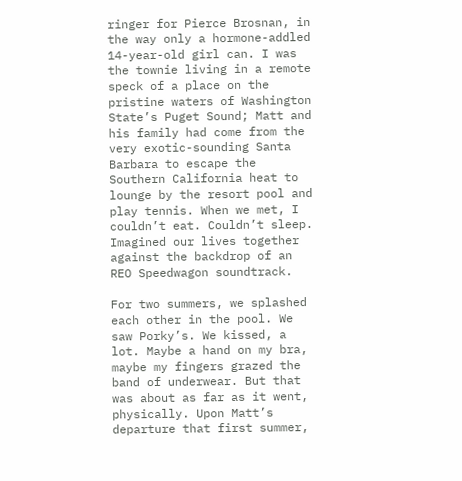ringer for Pierce Brosnan, in the way only a hormone-addled 14-year-old girl can. I was the townie living in a remote speck of a place on the pristine waters of Washington State’s Puget Sound; Matt and his family had come from the very exotic-sounding Santa Barbara to escape the Southern California heat to lounge by the resort pool and play tennis. When we met, I couldn’t eat. Couldn’t sleep. Imagined our lives together against the backdrop of an REO Speedwagon soundtrack.

For two summers, we splashed each other in the pool. We saw Porky’s. We kissed, a lot. Maybe a hand on my bra, maybe my fingers grazed the band of underwear. But that was about as far as it went, physically. Upon Matt’s departure that first summer,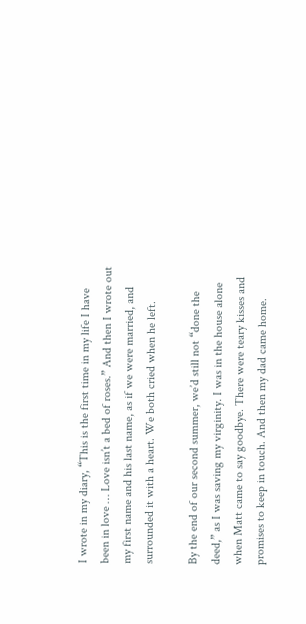I wrote in my diary, “This is the first time in my life I have been in love … Love isn’t a bed of roses.” And then I wrote out my first name and his last name, as if we were married, and surrounded it with a heart. We both cried when he left.

By the end of our second summer, we’d still not “done the deed,” as I was saving my virginity. I was in the house alone when Matt came to say goodbye. There were teary kisses and promises to keep in touch. And then my dad came home.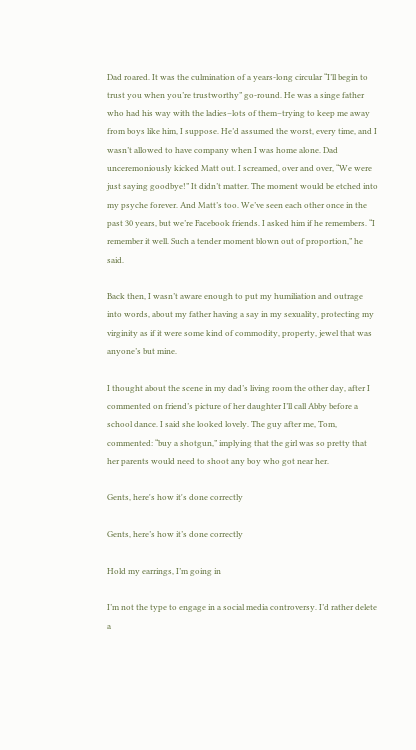Dad roared. It was the culmination of a years-long circular “I’ll begin to trust you when you’re trustworthy” go-round. He was a singe father who had his way with the ladies–lots of them–trying to keep me away from boys like him, I suppose. He’d assumed the worst, every time, and I wasn’t allowed to have company when I was home alone. Dad unceremoniously kicked Matt out. I screamed, over and over, “We were just saying goodbye!” It didn’t matter. The moment would be etched into my psyche forever. And Matt’s too. We’ve seen each other once in the past 30 years, but we’re Facebook friends. I asked him if he remembers. “I remember it well. Such a tender moment blown out of proportion,” he said.

Back then, I wasn’t aware enough to put my humiliation and outrage into words, about my father having a say in my sexuality, protecting my virginity as if it were some kind of commodity, property, jewel that was anyone’s but mine.

I thought about the scene in my dad’s living room the other day, after I commented on friend’s picture of her daughter I’ll call Abby before a school dance. I said she looked lovely. The guy after me, Tom, commented: “buy a shotgun,” implying that the girl was so pretty that her parents would need to shoot any boy who got near her.

Gents, here's how it's done correctly

Gents, here’s how it’s done correctly

Hold my earrings, I’m going in

I’m not the type to engage in a social media controversy. I’d rather delete a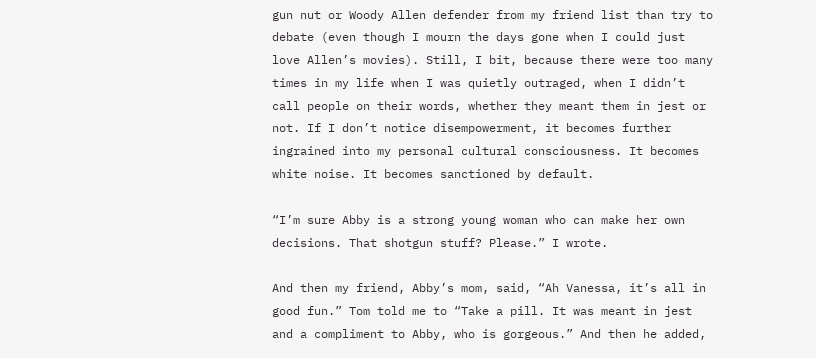gun nut or Woody Allen defender from my friend list than try to debate (even though I mourn the days gone when I could just love Allen’s movies). Still, I bit, because there were too many times in my life when I was quietly outraged, when I didn’t call people on their words, whether they meant them in jest or not. If I don’t notice disempowerment, it becomes further ingrained into my personal cultural consciousness. It becomes white noise. It becomes sanctioned by default.

“I’m sure Abby is a strong young woman who can make her own decisions. That shotgun stuff? Please.” I wrote.

And then my friend, Abby’s mom, said, “Ah Vanessa, it’s all in good fun.” Tom told me to “Take a pill. It was meant in jest and a compliment to Abby, who is gorgeous.” And then he added,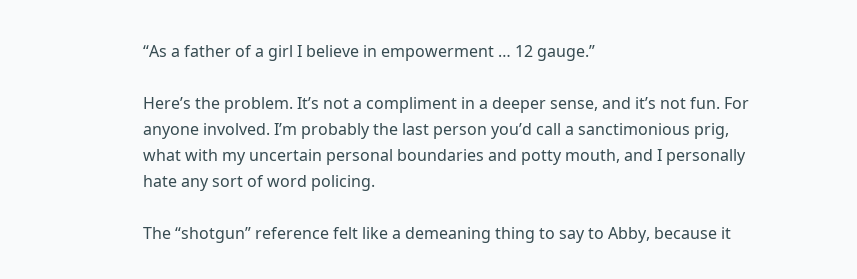“As a father of a girl I believe in empowerment … 12 gauge.”

Here’s the problem. It’s not a compliment in a deeper sense, and it’s not fun. For anyone involved. I’m probably the last person you’d call a sanctimonious prig, what with my uncertain personal boundaries and potty mouth, and I personally hate any sort of word policing.

The “shotgun” reference felt like a demeaning thing to say to Abby, because it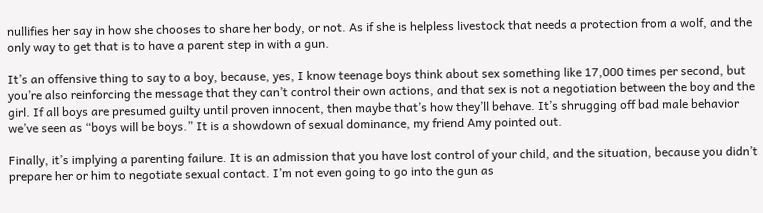nullifies her say in how she chooses to share her body, or not. As if she is helpless livestock that needs a protection from a wolf, and the only way to get that is to have a parent step in with a gun.

It’s an offensive thing to say to a boy, because, yes, I know teenage boys think about sex something like 17,000 times per second, but you’re also reinforcing the message that they can’t control their own actions, and that sex is not a negotiation between the boy and the girl. If all boys are presumed guilty until proven innocent, then maybe that’s how they’ll behave. It’s shrugging off bad male behavior we’ve seen as “boys will be boys.” It is a showdown of sexual dominance, my friend Amy pointed out.

Finally, it’s implying a parenting failure. It is an admission that you have lost control of your child, and the situation, because you didn’t prepare her or him to negotiate sexual contact. I’m not even going to go into the gun as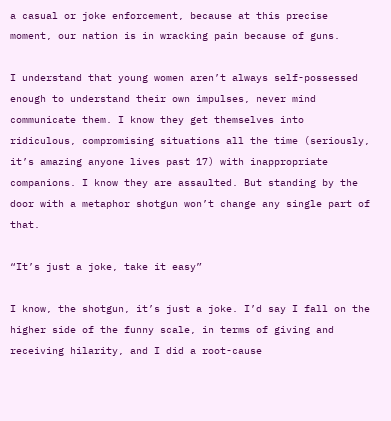a casual or joke enforcement, because at this precise moment, our nation is in wracking pain because of guns.

I understand that young women aren’t always self-possessed enough to understand their own impulses, never mind communicate them. I know they get themselves into ridiculous, compromising situations all the time (seriously, it’s amazing anyone lives past 17) with inappropriate companions. I know they are assaulted. But standing by the door with a metaphor shotgun won’t change any single part of that.

“It’s just a joke, take it easy”

I know, the shotgun, it’s just a joke. I’d say I fall on the higher side of the funny scale, in terms of giving and receiving hilarity, and I did a root-cause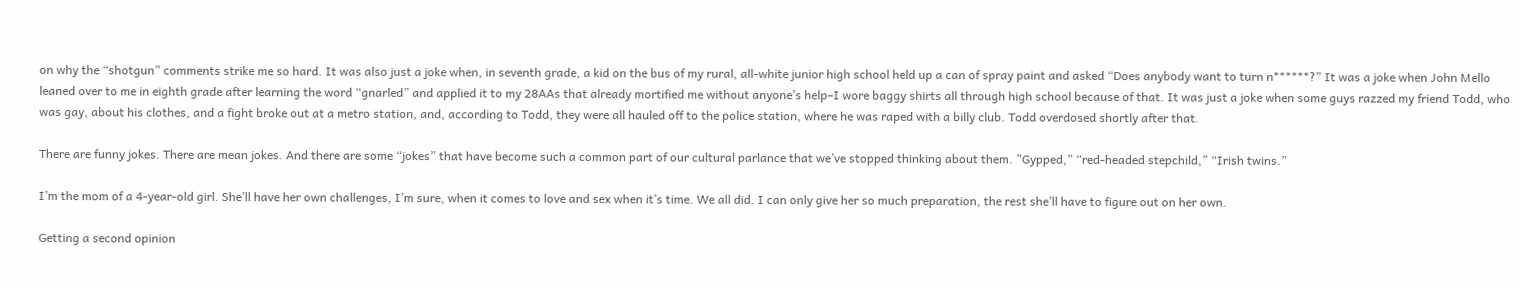on why the “shotgun” comments strike me so hard. It was also just a joke when, in seventh grade, a kid on the bus of my rural, all-white junior high school held up a can of spray paint and asked “Does anybody want to turn n******?” It was a joke when John Mello leaned over to me in eighth grade after learning the word “gnarled” and applied it to my 28AAs that already mortified me without anyone’s help–I wore baggy shirts all through high school because of that. It was just a joke when some guys razzed my friend Todd, who was gay, about his clothes, and a fight broke out at a metro station, and, according to Todd, they were all hauled off to the police station, where he was raped with a billy club. Todd overdosed shortly after that.

There are funny jokes. There are mean jokes. And there are some “jokes” that have become such a common part of our cultural parlance that we’ve stopped thinking about them. ”Gypped,” “red-headed stepchild,” “Irish twins.”

I’m the mom of a 4-year-old girl. She’ll have her own challenges, I’m sure, when it comes to love and sex when it’s time. We all did. I can only give her so much preparation, the rest she’ll have to figure out on her own.

Getting a second opinion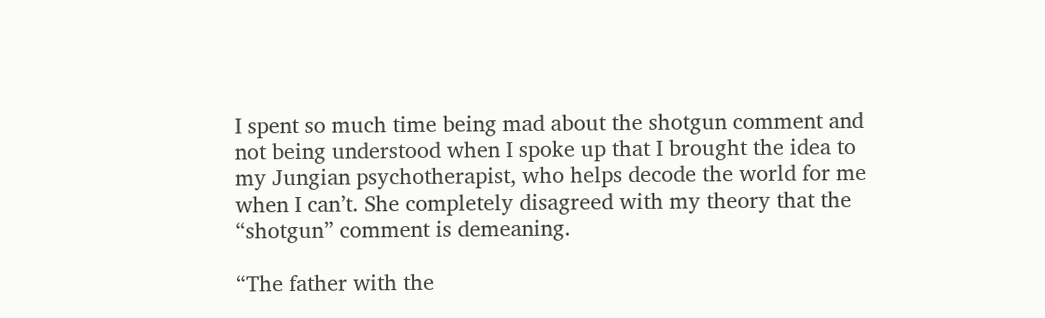I spent so much time being mad about the shotgun comment and not being understood when I spoke up that I brought the idea to my Jungian psychotherapist, who helps decode the world for me when I can’t. She completely disagreed with my theory that the “shotgun” comment is demeaning.

“The father with the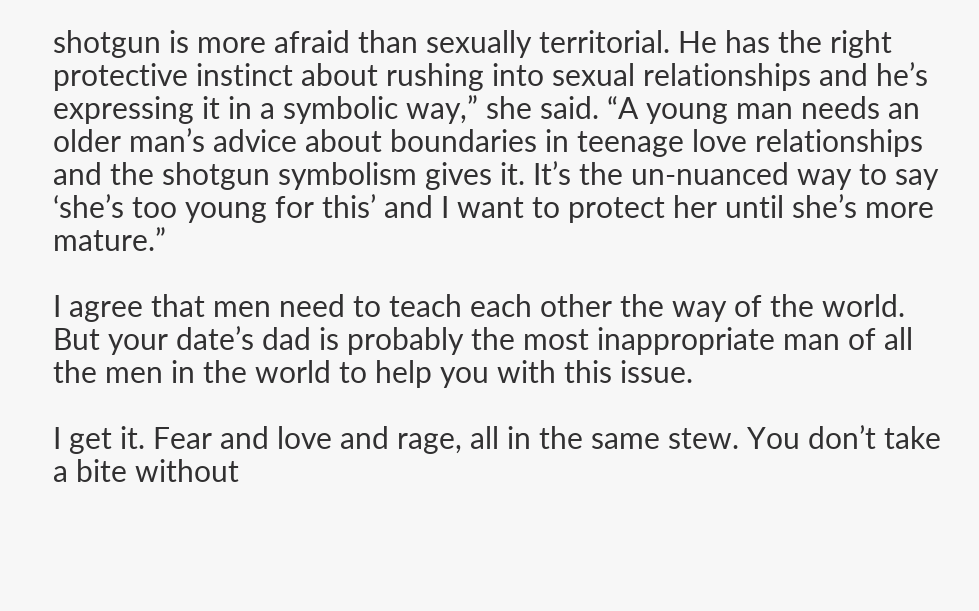shotgun is more afraid than sexually territorial. He has the right protective instinct about rushing into sexual relationships and he’s expressing it in a symbolic way,” she said. “A young man needs an older man’s advice about boundaries in teenage love relationships and the shotgun symbolism gives it. It’s the un-nuanced way to say ‘she’s too young for this’ and I want to protect her until she’s more mature.”

I agree that men need to teach each other the way of the world. But your date’s dad is probably the most inappropriate man of all the men in the world to help you with this issue.

I get it. Fear and love and rage, all in the same stew. You don’t take a bite without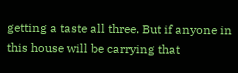getting a taste all three. But if anyone in this house will be carrying that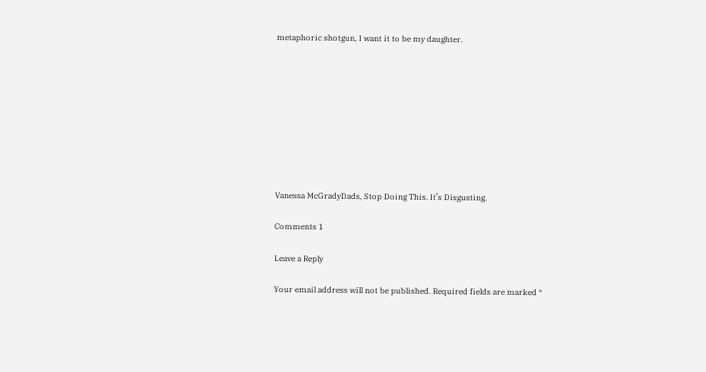metaphoric shotgun, I want it to be my daughter.









Vanessa McGradyDads, Stop Doing This. It’s Disgusting.

Comments 1

Leave a Reply

Your email address will not be published. Required fields are marked *